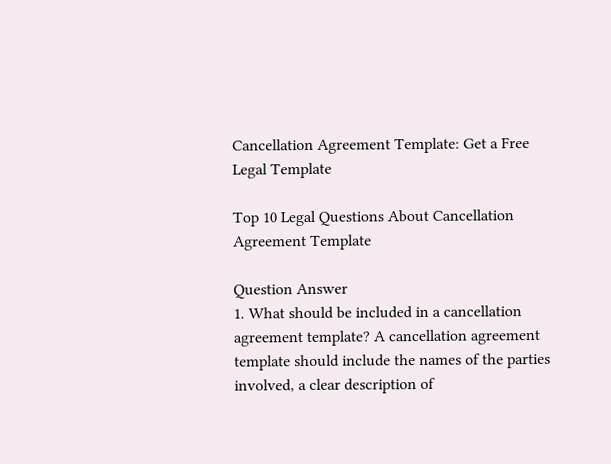Cancellation Agreement Template: Get a Free Legal Template

Top 10 Legal Questions About Cancellation Agreement Template

Question Answer
1. What should be included in a cancellation agreement template? A cancellation agreement template should include the names of the parties involved, a clear description of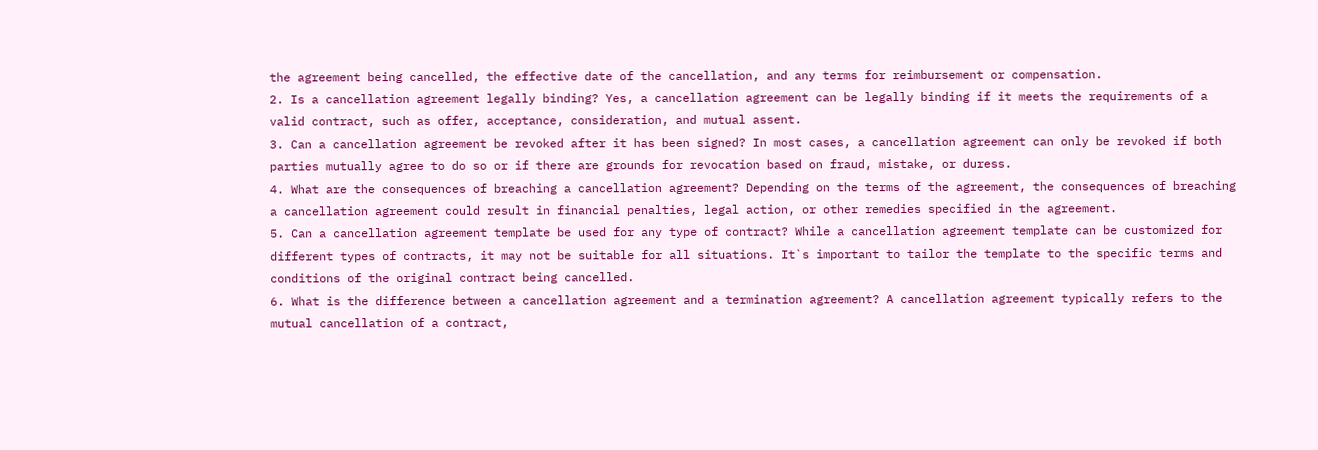the agreement being cancelled, the effective date of the cancellation, and any terms for reimbursement or compensation.
2. Is a cancellation agreement legally binding? Yes, a cancellation agreement can be legally binding if it meets the requirements of a valid contract, such as offer, acceptance, consideration, and mutual assent.
3. Can a cancellation agreement be revoked after it has been signed? In most cases, a cancellation agreement can only be revoked if both parties mutually agree to do so or if there are grounds for revocation based on fraud, mistake, or duress.
4. What are the consequences of breaching a cancellation agreement? Depending on the terms of the agreement, the consequences of breaching a cancellation agreement could result in financial penalties, legal action, or other remedies specified in the agreement.
5. Can a cancellation agreement template be used for any type of contract? While a cancellation agreement template can be customized for different types of contracts, it may not be suitable for all situations. It`s important to tailor the template to the specific terms and conditions of the original contract being cancelled.
6. What is the difference between a cancellation agreement and a termination agreement? A cancellation agreement typically refers to the mutual cancellation of a contract,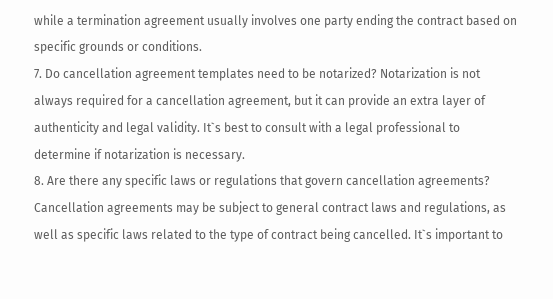while a termination agreement usually involves one party ending the contract based on specific grounds or conditions.
7. Do cancellation agreement templates need to be notarized? Notarization is not always required for a cancellation agreement, but it can provide an extra layer of authenticity and legal validity. It`s best to consult with a legal professional to determine if notarization is necessary.
8. Are there any specific laws or regulations that govern cancellation agreements? Cancellation agreements may be subject to general contract laws and regulations, as well as specific laws related to the type of contract being cancelled. It`s important to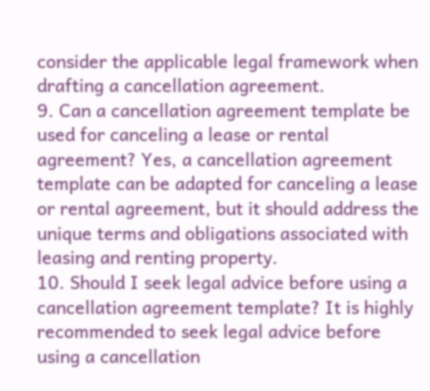consider the applicable legal framework when drafting a cancellation agreement.
9. Can a cancellation agreement template be used for canceling a lease or rental agreement? Yes, a cancellation agreement template can be adapted for canceling a lease or rental agreement, but it should address the unique terms and obligations associated with leasing and renting property.
10. Should I seek legal advice before using a cancellation agreement template? It is highly recommended to seek legal advice before using a cancellation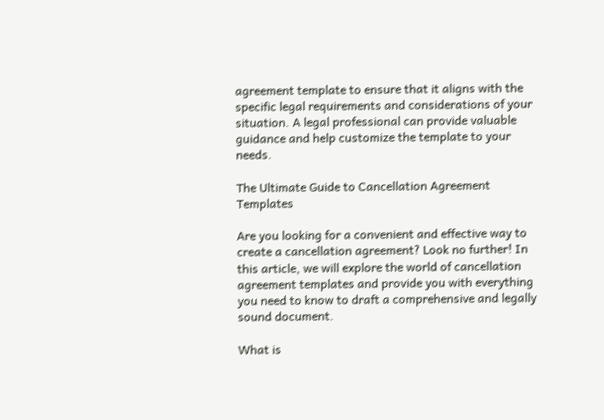agreement template to ensure that it aligns with the specific legal requirements and considerations of your situation. A legal professional can provide valuable guidance and help customize the template to your needs.

The Ultimate Guide to Cancellation Agreement Templates

Are you looking for a convenient and effective way to create a cancellation agreement? Look no further! In this article, we will explore the world of cancellation agreement templates and provide you with everything you need to know to draft a comprehensive and legally sound document.

What is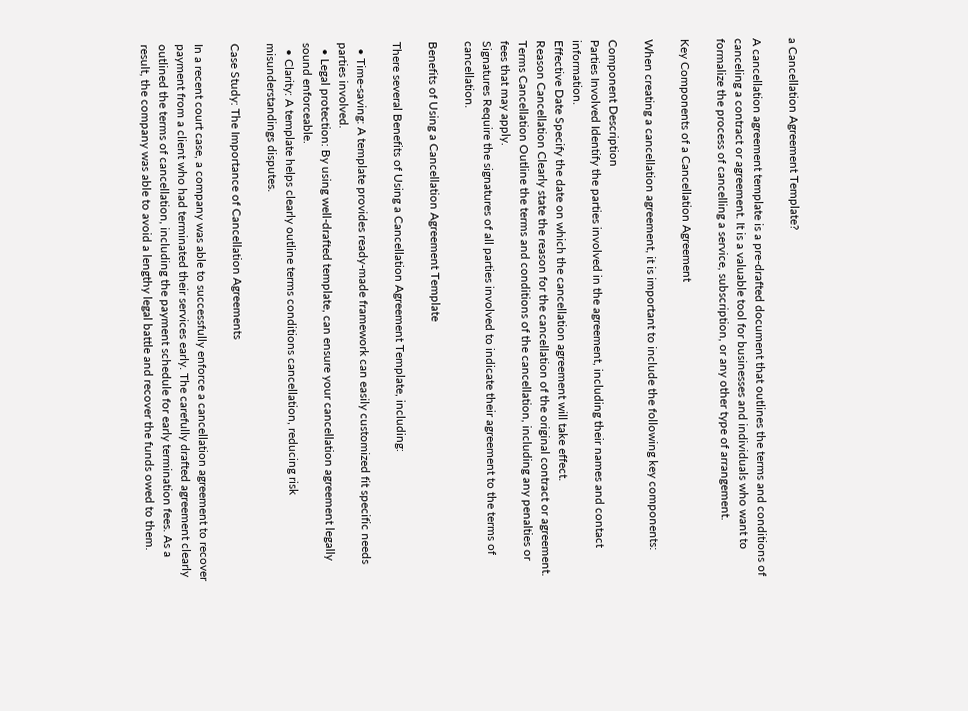a Cancellation Agreement Template?

A cancellation agreement template is a pre-drafted document that outlines the terms and conditions of canceling a contract or agreement. It is a valuable tool for businesses and individuals who want to formalize the process of cancelling a service, subscription, or any other type of arrangement.

Key Components of a Cancellation Agreement

When creating a cancellation agreement, it is important to include the following key components:

Component Description
Parties Involved Identify the parties involved in the agreement, including their names and contact information.
Effective Date Specify the date on which the cancellation agreement will take effect.
Reason Cancellation Clearly state the reason for the cancellation of the original contract or agreement.
Terms Cancellation Outline the terms and conditions of the cancellation, including any penalties or fees that may apply.
Signatures Require the signatures of all parties involved to indicate their agreement to the terms of cancellation.

Benefits of Using a Cancellation Agreement Template

There several Benefits of Using a Cancellation Agreement Template, including:

  • Time-saving: A template provides ready-made framework can easily customized fit specific needs parties involved.
  • Legal protection: By using well-drafted template, can ensure your cancellation agreement legally sound enforceable.
  • Clarity: A template helps clearly outline terms conditions cancellation, reducing risk misunderstandings disputes.

Case Study: The Importance of Cancellation Agreements

In a recent court case, a company was able to successfully enforce a cancellation agreement to recover payment from a client who had terminated their services early. The carefully drafted agreement clearly outlined the terms of cancellation, including the payment schedule for early termination fees. As a result, the company was able to avoid a lengthy legal battle and recover the funds owed to them.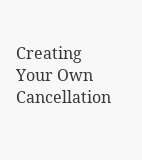Creating Your Own Cancellation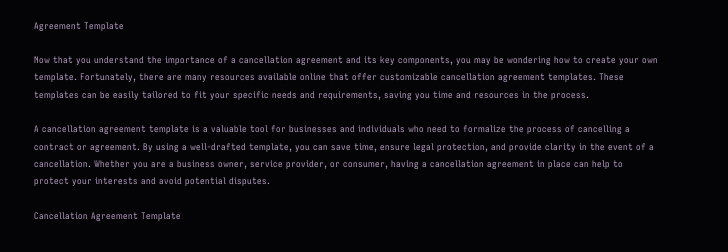Agreement Template

Now that you understand the importance of a cancellation agreement and its key components, you may be wondering how to create your own template. Fortunately, there are many resources available online that offer customizable cancellation agreement templates. These templates can be easily tailored to fit your specific needs and requirements, saving you time and resources in the process.

A cancellation agreement template is a valuable tool for businesses and individuals who need to formalize the process of cancelling a contract or agreement. By using a well-drafted template, you can save time, ensure legal protection, and provide clarity in the event of a cancellation. Whether you are a business owner, service provider, or consumer, having a cancellation agreement in place can help to protect your interests and avoid potential disputes.

Cancellation Agreement Template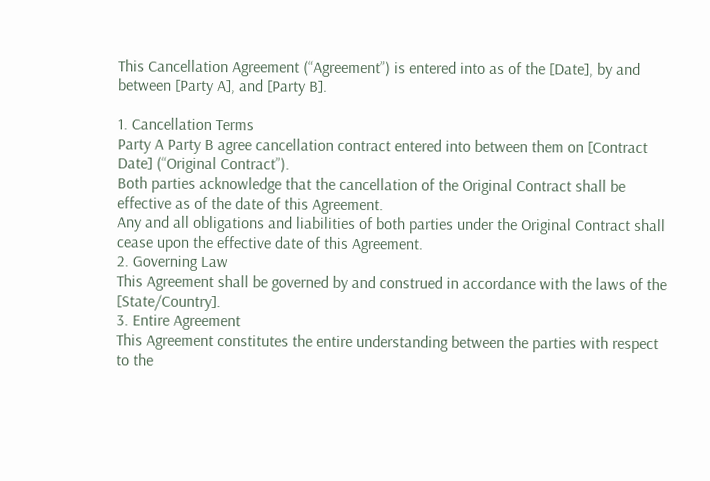This Cancellation Agreement (“Agreement”) is entered into as of the [Date], by and between [Party A], and [Party B].

1. Cancellation Terms
Party A Party B agree cancellation contract entered into between them on [Contract Date] (“Original Contract”).
Both parties acknowledge that the cancellation of the Original Contract shall be effective as of the date of this Agreement.
Any and all obligations and liabilities of both parties under the Original Contract shall cease upon the effective date of this Agreement.
2. Governing Law
This Agreement shall be governed by and construed in accordance with the laws of the [State/Country].
3. Entire Agreement
This Agreement constitutes the entire understanding between the parties with respect to the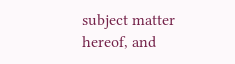subject matter hereof, and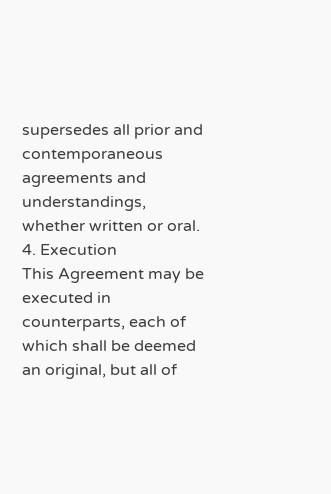supersedes all prior and contemporaneous agreements and understandings, whether written or oral.
4. Execution
This Agreement may be executed in counterparts, each of which shall be deemed an original, but all of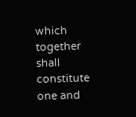which together shall constitute one and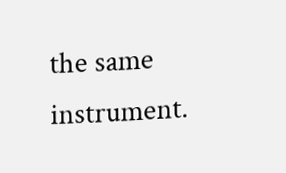the same instrument.